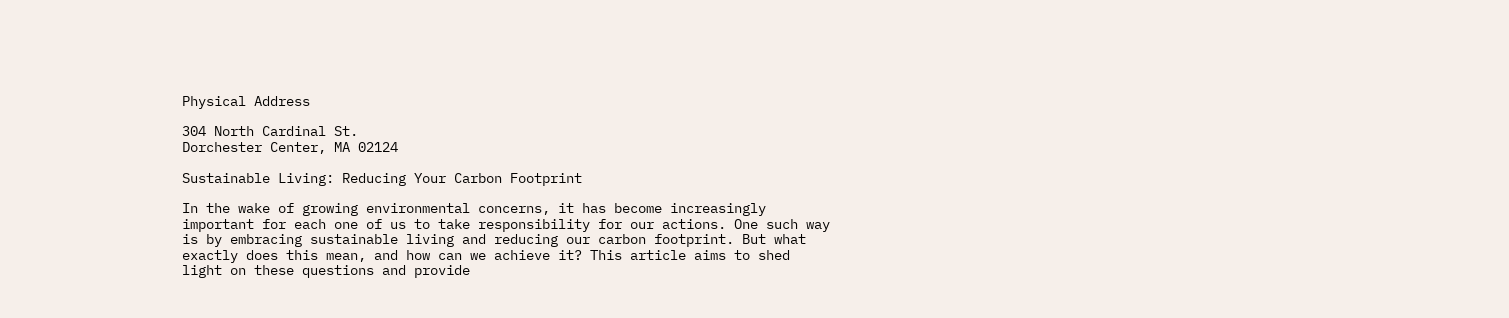Physical Address

304 North Cardinal St.
Dorchester Center, MA 02124

Sustainable Living: Reducing Your Carbon Footprint

In the wake of growing environmental concerns, it has become increasingly important for each one of us to take responsibility for our actions. One such way is by embracing sustainable living and reducing our carbon footprint. But what exactly does this mean, and how can we achieve it? This article aims to shed light on these questions and provide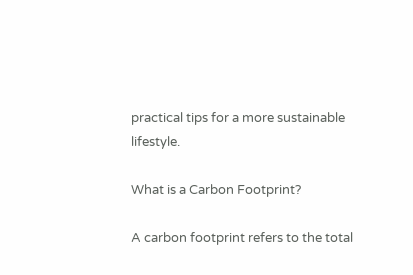practical tips for a more sustainable lifestyle.

What is a Carbon Footprint?

A carbon footprint refers to the total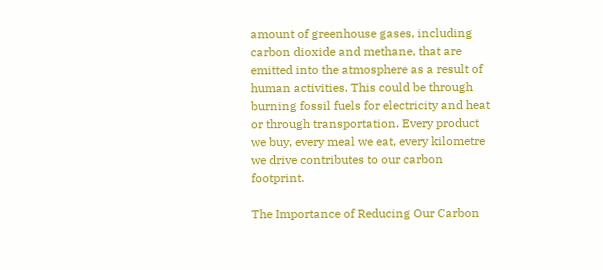amount of greenhouse gases, including carbon dioxide and methane, that are emitted into the atmosphere as a result of human activities. This could be through burning fossil fuels for electricity and heat or through transportation. Every product we buy, every meal we eat, every kilometre we drive contributes to our carbon footprint.

The Importance of Reducing Our Carbon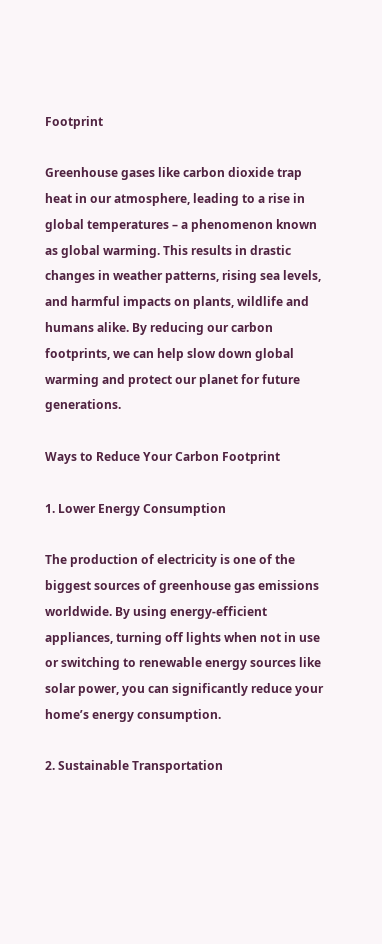Footprint

Greenhouse gases like carbon dioxide trap heat in our atmosphere, leading to a rise in global temperatures – a phenomenon known as global warming. This results in drastic changes in weather patterns, rising sea levels, and harmful impacts on plants, wildlife and humans alike. By reducing our carbon footprints, we can help slow down global warming and protect our planet for future generations.

Ways to Reduce Your Carbon Footprint

1. Lower Energy Consumption

The production of electricity is one of the biggest sources of greenhouse gas emissions worldwide. By using energy-efficient appliances, turning off lights when not in use or switching to renewable energy sources like solar power, you can significantly reduce your home’s energy consumption.

2. Sustainable Transportation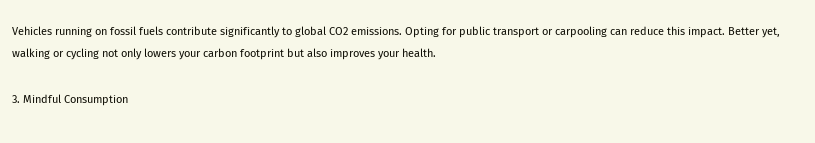Vehicles running on fossil fuels contribute significantly to global CO2 emissions. Opting for public transport or carpooling can reduce this impact. Better yet, walking or cycling not only lowers your carbon footprint but also improves your health.

3. Mindful Consumption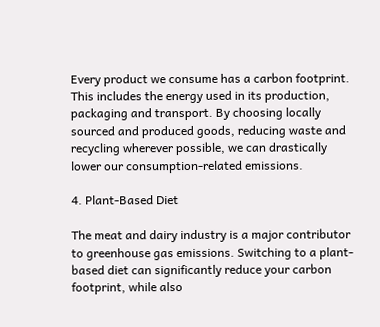Every product we consume has a carbon footprint. This includes the energy used in its production, packaging and transport. By choosing locally sourced and produced goods, reducing waste and recycling wherever possible, we can drastically lower our consumption-related emissions.

4. Plant-Based Diet

The meat and dairy industry is a major contributor to greenhouse gas emissions. Switching to a plant-based diet can significantly reduce your carbon footprint, while also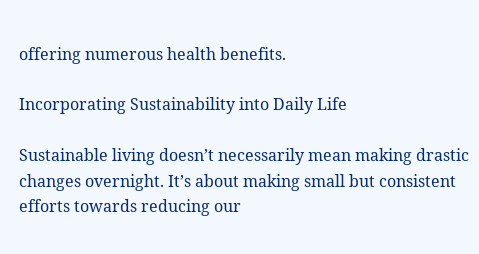offering numerous health benefits.

Incorporating Sustainability into Daily Life

Sustainable living doesn’t necessarily mean making drastic changes overnight. It’s about making small but consistent efforts towards reducing our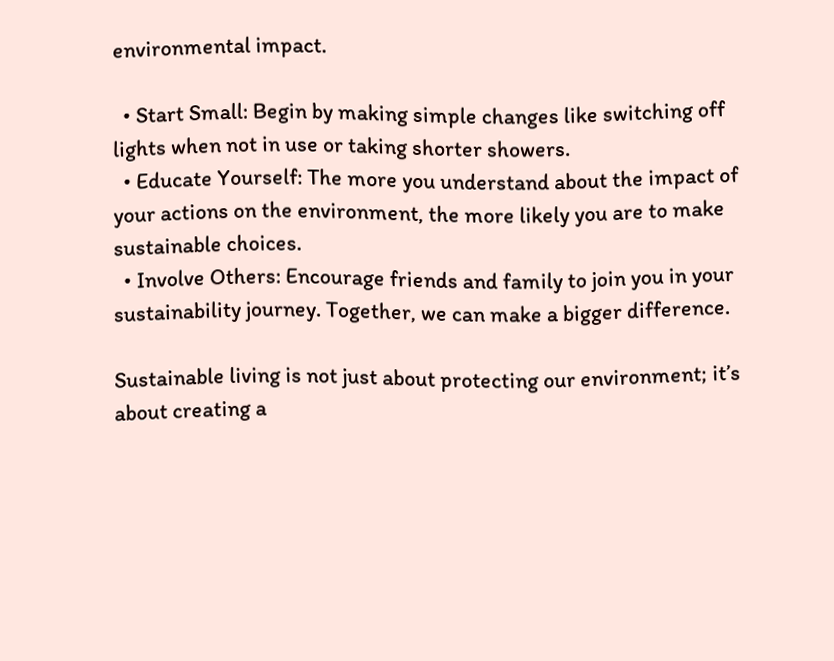environmental impact.

  • Start Small: Begin by making simple changes like switching off lights when not in use or taking shorter showers.
  • Educate Yourself: The more you understand about the impact of your actions on the environment, the more likely you are to make sustainable choices.
  • Involve Others: Encourage friends and family to join you in your sustainability journey. Together, we can make a bigger difference.

Sustainable living is not just about protecting our environment; it’s about creating a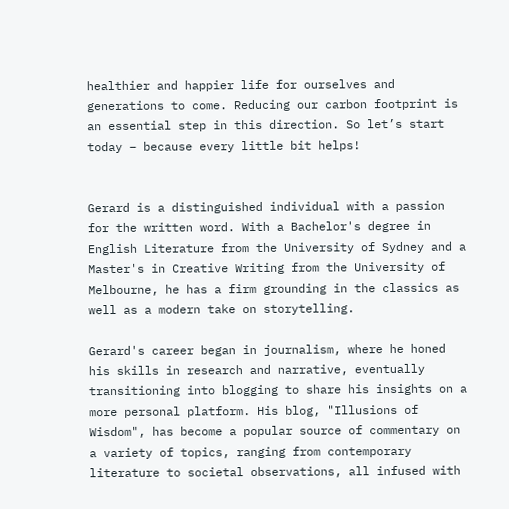healthier and happier life for ourselves and generations to come. Reducing our carbon footprint is an essential step in this direction. So let’s start today – because every little bit helps!


Gerard is a distinguished individual with a passion for the written word. With a Bachelor's degree in English Literature from the University of Sydney and a Master's in Creative Writing from the University of Melbourne, he has a firm grounding in the classics as well as a modern take on storytelling.

Gerard's career began in journalism, where he honed his skills in research and narrative, eventually transitioning into blogging to share his insights on a more personal platform. His blog, "Illusions of Wisdom", has become a popular source of commentary on a variety of topics, ranging from contemporary literature to societal observations, all infused with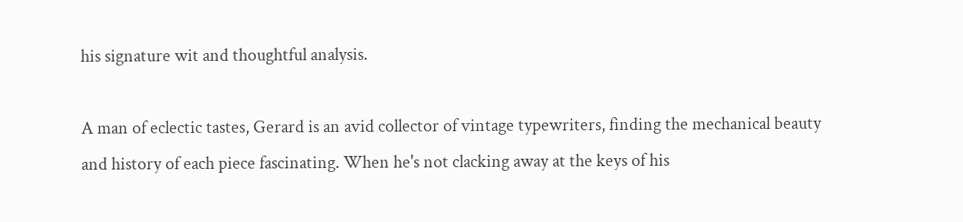his signature wit and thoughtful analysis.

A man of eclectic tastes, Gerard is an avid collector of vintage typewriters, finding the mechanical beauty and history of each piece fascinating. When he's not clacking away at the keys of his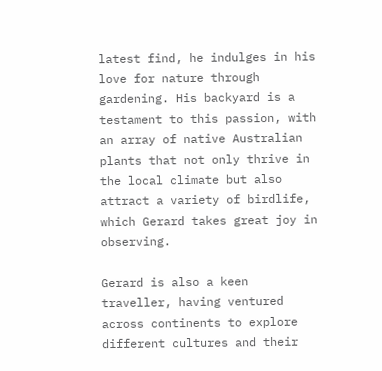latest find, he indulges in his love for nature through gardening. His backyard is a testament to this passion, with an array of native Australian plants that not only thrive in the local climate but also attract a variety of birdlife, which Gerard takes great joy in observing.

Gerard is also a keen traveller, having ventured across continents to explore different cultures and their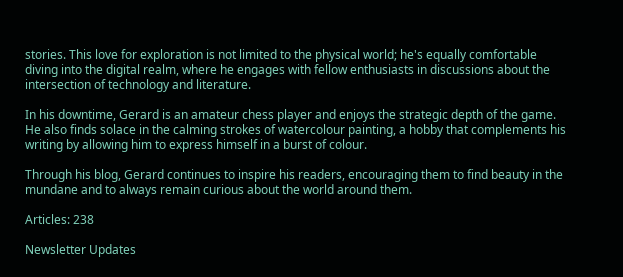stories. This love for exploration is not limited to the physical world; he's equally comfortable diving into the digital realm, where he engages with fellow enthusiasts in discussions about the intersection of technology and literature.

In his downtime, Gerard is an amateur chess player and enjoys the strategic depth of the game. He also finds solace in the calming strokes of watercolour painting, a hobby that complements his writing by allowing him to express himself in a burst of colour.

Through his blog, Gerard continues to inspire his readers, encouraging them to find beauty in the mundane and to always remain curious about the world around them.

Articles: 238

Newsletter Updates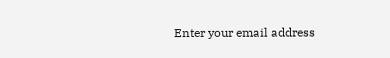Enter your email address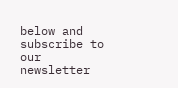below and subscribe to our newsletter